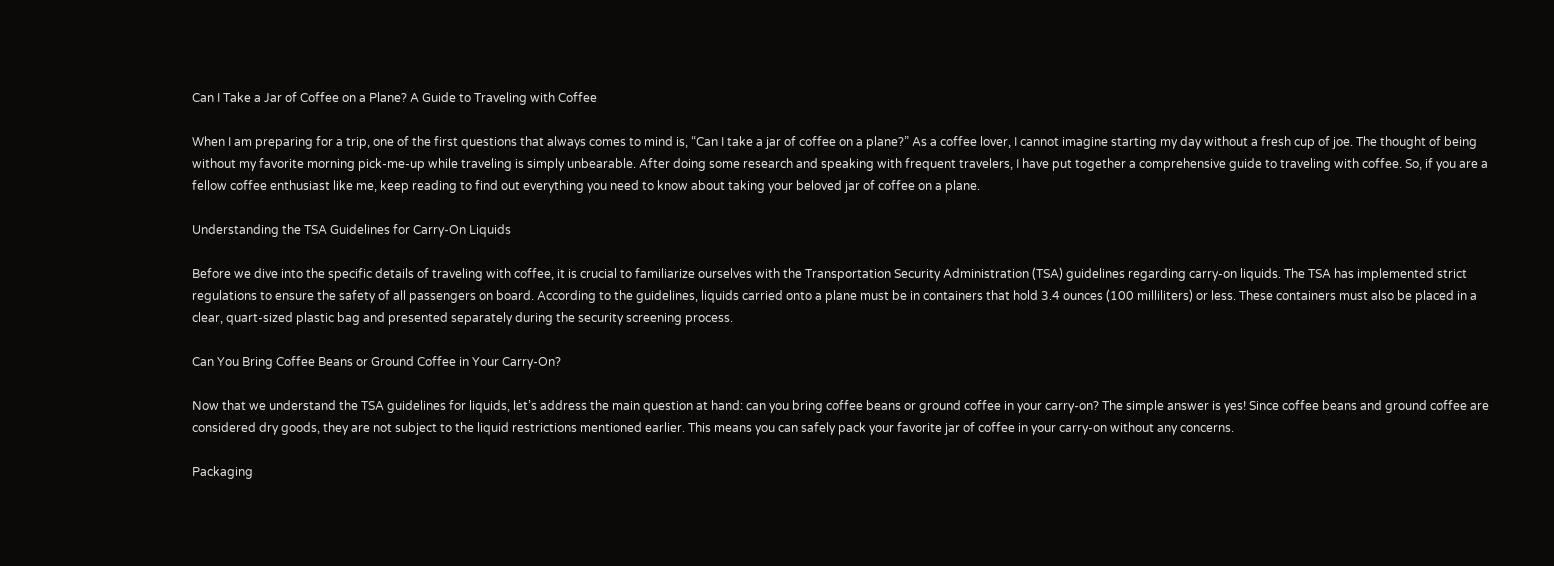Can I Take a Jar of Coffee on a Plane? A Guide to Traveling with Coffee

When I am preparing for a trip, one of the first questions that always comes to mind is, “Can I take a jar of coffee on a plane?” As a coffee lover, I cannot imagine starting my day without a fresh cup of joe. The thought of being without my favorite morning pick-me-up while traveling is simply unbearable. After doing some research and speaking with frequent travelers, I have put together a comprehensive guide to traveling with coffee. So, if you are a fellow coffee enthusiast like me, keep reading to find out everything you need to know about taking your beloved jar of coffee on a plane.

Understanding the TSA Guidelines for Carry-On Liquids

Before we dive into the specific details of traveling with coffee, it is crucial to familiarize ourselves with the Transportation Security Administration (TSA) guidelines regarding carry-on liquids. The TSA has implemented strict regulations to ensure the safety of all passengers on board. According to the guidelines, liquids carried onto a plane must be in containers that hold 3.4 ounces (100 milliliters) or less. These containers must also be placed in a clear, quart-sized plastic bag and presented separately during the security screening process.

Can You Bring Coffee Beans or Ground Coffee in Your Carry-On?

Now that we understand the TSA guidelines for liquids, let’s address the main question at hand: can you bring coffee beans or ground coffee in your carry-on? The simple answer is yes! Since coffee beans and ground coffee are considered dry goods, they are not subject to the liquid restrictions mentioned earlier. This means you can safely pack your favorite jar of coffee in your carry-on without any concerns.

Packaging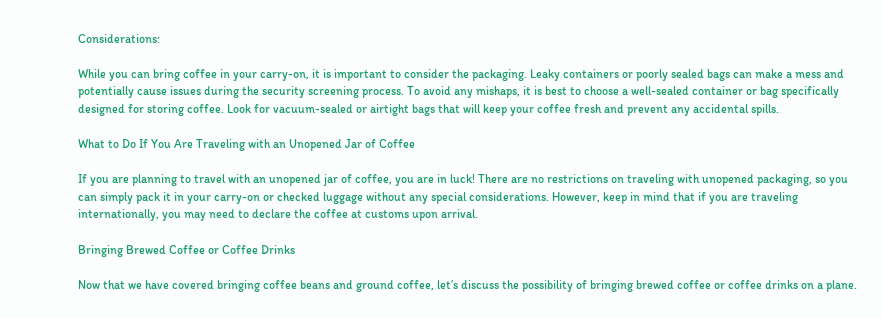Considerations:

While you can bring coffee in your carry-on, it is important to consider the packaging. Leaky containers or poorly sealed bags can make a mess and potentially cause issues during the security screening process. To avoid any mishaps, it is best to choose a well-sealed container or bag specifically designed for storing coffee. Look for vacuum-sealed or airtight bags that will keep your coffee fresh and prevent any accidental spills.

What to Do If You Are Traveling with an Unopened Jar of Coffee

If you are planning to travel with an unopened jar of coffee, you are in luck! There are no restrictions on traveling with unopened packaging, so you can simply pack it in your carry-on or checked luggage without any special considerations. However, keep in mind that if you are traveling internationally, you may need to declare the coffee at customs upon arrival.

Bringing Brewed Coffee or Coffee Drinks

Now that we have covered bringing coffee beans and ground coffee, let’s discuss the possibility of bringing brewed coffee or coffee drinks on a plane.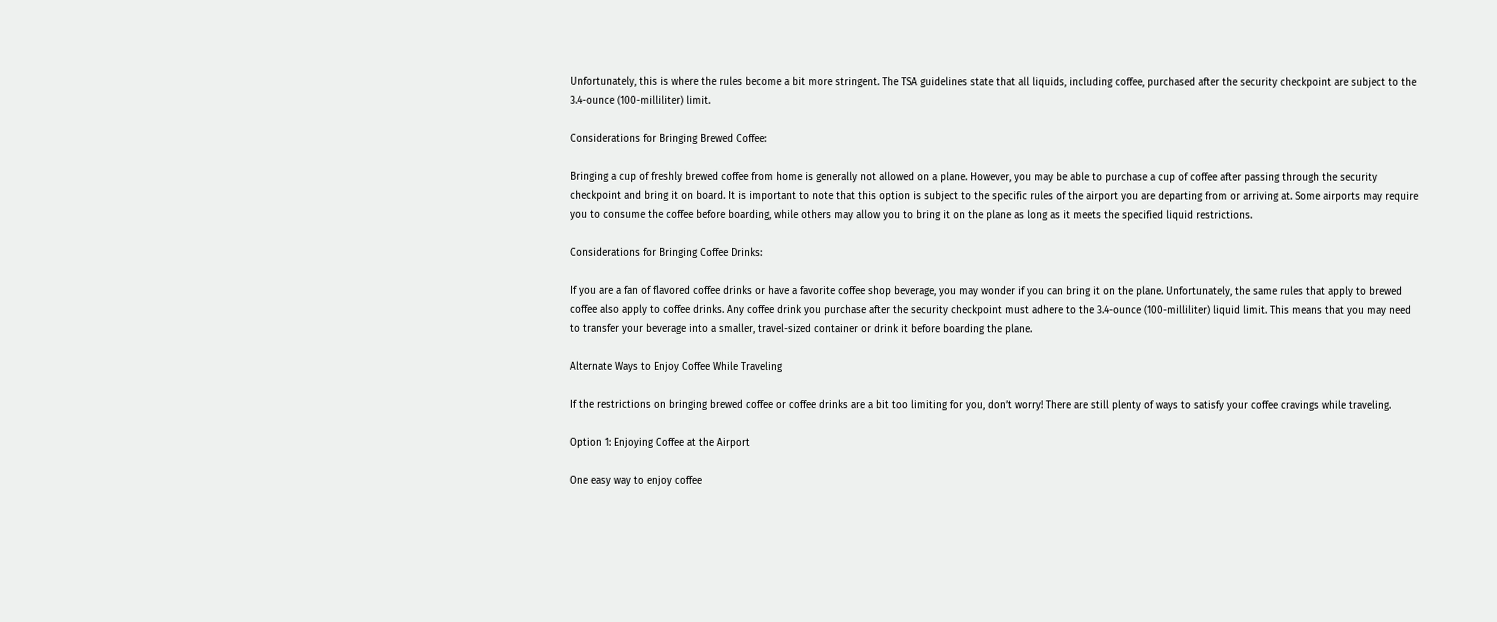Unfortunately, this is where the rules become a bit more stringent. The TSA guidelines state that all liquids, including coffee, purchased after the security checkpoint are subject to the 3.4-ounce (100-milliliter) limit.

Considerations for Bringing Brewed Coffee:

Bringing a cup of freshly brewed coffee from home is generally not allowed on a plane. However, you may be able to purchase a cup of coffee after passing through the security checkpoint and bring it on board. It is important to note that this option is subject to the specific rules of the airport you are departing from or arriving at. Some airports may require you to consume the coffee before boarding, while others may allow you to bring it on the plane as long as it meets the specified liquid restrictions.

Considerations for Bringing Coffee Drinks:

If you are a fan of flavored coffee drinks or have a favorite coffee shop beverage, you may wonder if you can bring it on the plane. Unfortunately, the same rules that apply to brewed coffee also apply to coffee drinks. Any coffee drink you purchase after the security checkpoint must adhere to the 3.4-ounce (100-milliliter) liquid limit. This means that you may need to transfer your beverage into a smaller, travel-sized container or drink it before boarding the plane.

Alternate Ways to Enjoy Coffee While Traveling

If the restrictions on bringing brewed coffee or coffee drinks are a bit too limiting for you, don’t worry! There are still plenty of ways to satisfy your coffee cravings while traveling.

Option 1: Enjoying Coffee at the Airport

One easy way to enjoy coffee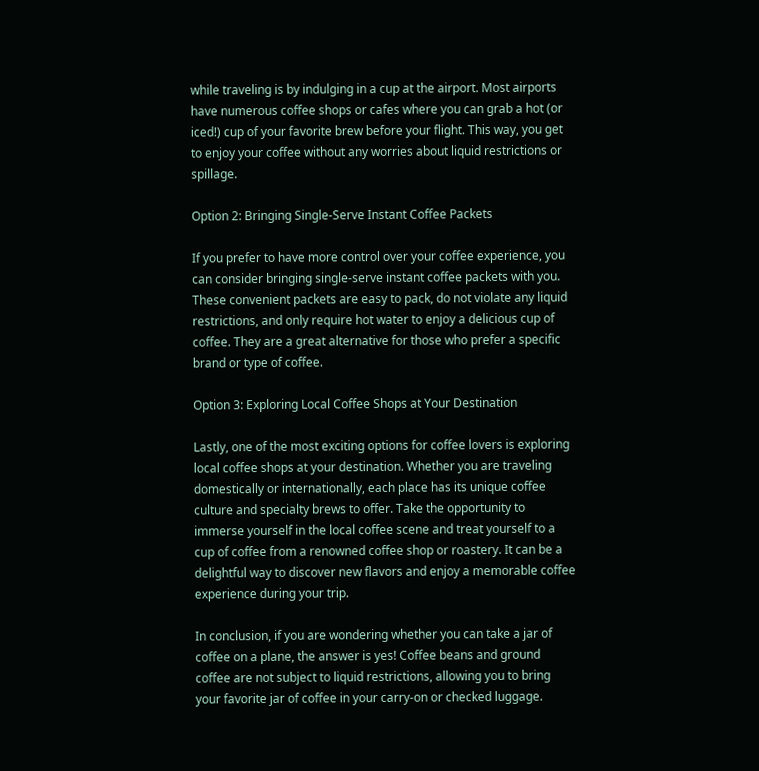while traveling is by indulging in a cup at the airport. Most airports have numerous coffee shops or cafes where you can grab a hot (or iced!) cup of your favorite brew before your flight. This way, you get to enjoy your coffee without any worries about liquid restrictions or spillage.

Option 2: Bringing Single-Serve Instant Coffee Packets

If you prefer to have more control over your coffee experience, you can consider bringing single-serve instant coffee packets with you. These convenient packets are easy to pack, do not violate any liquid restrictions, and only require hot water to enjoy a delicious cup of coffee. They are a great alternative for those who prefer a specific brand or type of coffee.

Option 3: Exploring Local Coffee Shops at Your Destination

Lastly, one of the most exciting options for coffee lovers is exploring local coffee shops at your destination. Whether you are traveling domestically or internationally, each place has its unique coffee culture and specialty brews to offer. Take the opportunity to immerse yourself in the local coffee scene and treat yourself to a cup of coffee from a renowned coffee shop or roastery. It can be a delightful way to discover new flavors and enjoy a memorable coffee experience during your trip.

In conclusion, if you are wondering whether you can take a jar of coffee on a plane, the answer is yes! Coffee beans and ground coffee are not subject to liquid restrictions, allowing you to bring your favorite jar of coffee in your carry-on or checked luggage.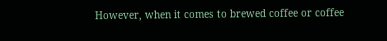However, when it comes to brewed coffee or coffee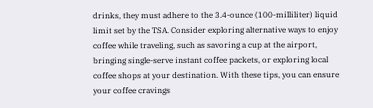drinks, they must adhere to the 3.4-ounce (100-milliliter) liquid limit set by the TSA. Consider exploring alternative ways to enjoy coffee while traveling, such as savoring a cup at the airport, bringing single-serve instant coffee packets, or exploring local coffee shops at your destination. With these tips, you can ensure your coffee cravings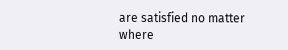are satisfied no matter where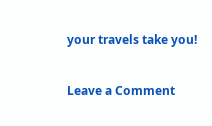your travels take you!

Leave a Comment